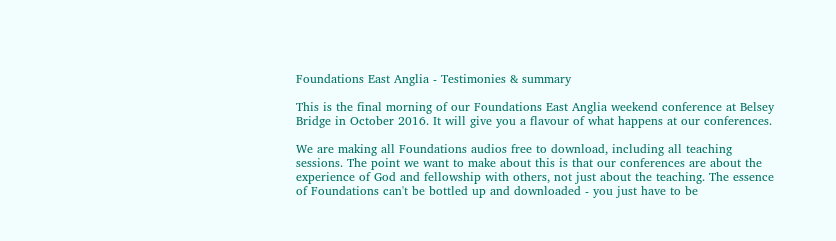Foundations East Anglia - Testimonies & summary

This is the final morning of our Foundations East Anglia weekend conference at Belsey Bridge in October 2016. It will give you a flavour of what happens at our conferences.

We are making all Foundations audios free to download, including all teaching sessions. The point we want to make about this is that our conferences are about the experience of God and fellowship with others, not just about the teaching. The essence of Foundations can't be bottled up and downloaded - you just have to be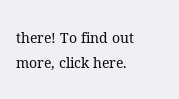there! To find out more, click here.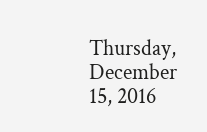Thursday, December 15, 2016